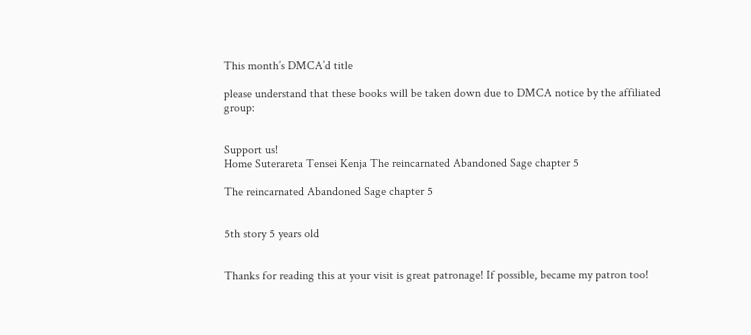This month’s DMCA’d title

please understand that these books will be taken down due to DMCA notice by the affiliated group:


Support us!
Home Suterareta Tensei Kenja The reincarnated Abandoned Sage chapter 5

The reincarnated Abandoned Sage chapter 5


5th story 5 years old


Thanks for reading this at your visit is great patronage! If possible, became my patron too!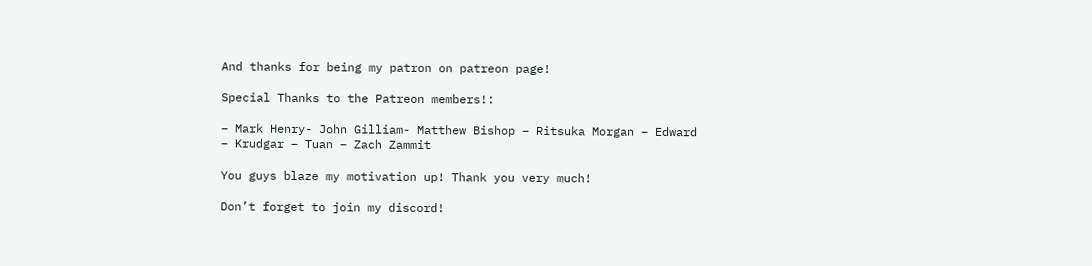And thanks for being my patron on patreon page!

Special Thanks to the Patreon members!:

– Mark Henry- John Gilliam- Matthew Bishop – Ritsuka Morgan – Edward – Krudgar – Tuan – Zach Zammit

You guys blaze my motivation up! Thank you very much!

Don’t forget to join my discord!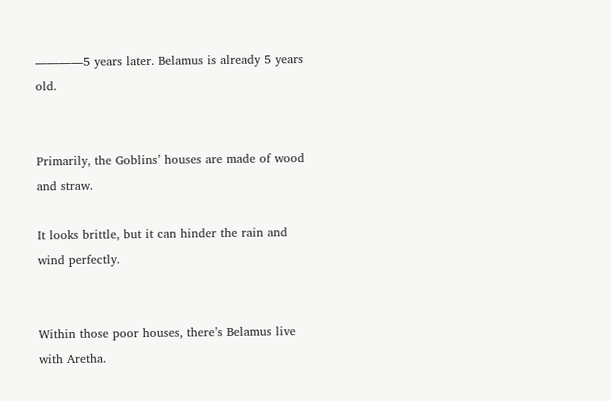――――5 years later. Belamus is already 5 years old.


Primarily, the Goblins’ houses are made of wood and straw.

It looks brittle, but it can hinder the rain and wind perfectly.


Within those poor houses, there’s Belamus live with Aretha.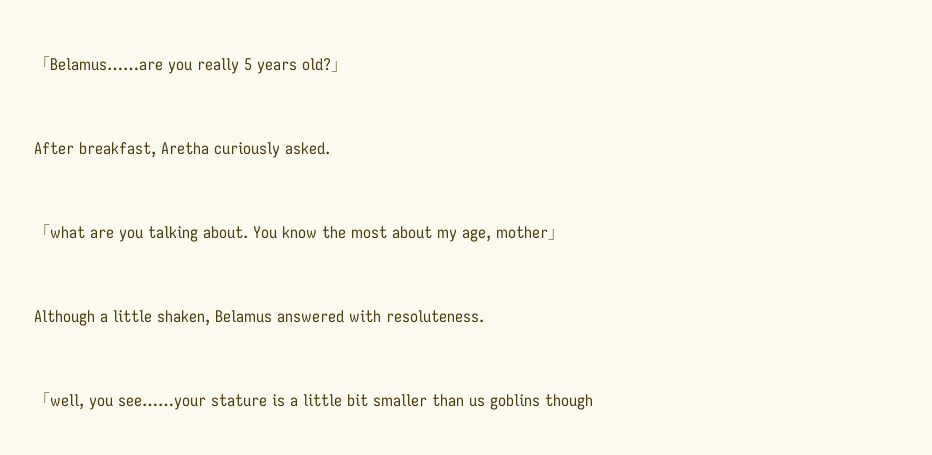「Belamus……are you really 5 years old?」


After breakfast, Aretha curiously asked.


「what are you talking about. You know the most about my age, mother」


Although a little shaken, Belamus answered with resoluteness.


「well, you see……your stature is a little bit smaller than us goblins though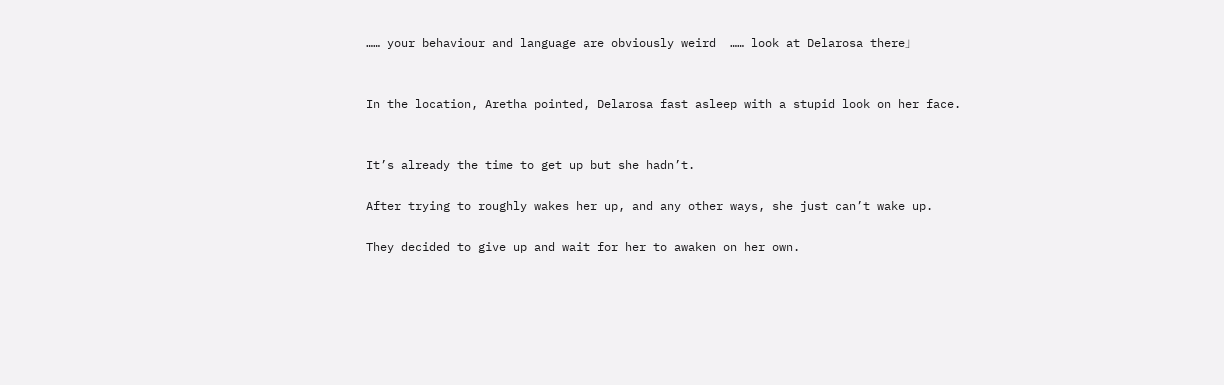…… your behaviour and language are obviously weird  …… look at Delarosa there」


In the location, Aretha pointed, Delarosa fast asleep with a stupid look on her face.


It’s already the time to get up but she hadn’t.

After trying to roughly wakes her up, and any other ways, she just can’t wake up.

They decided to give up and wait for her to awaken on her own.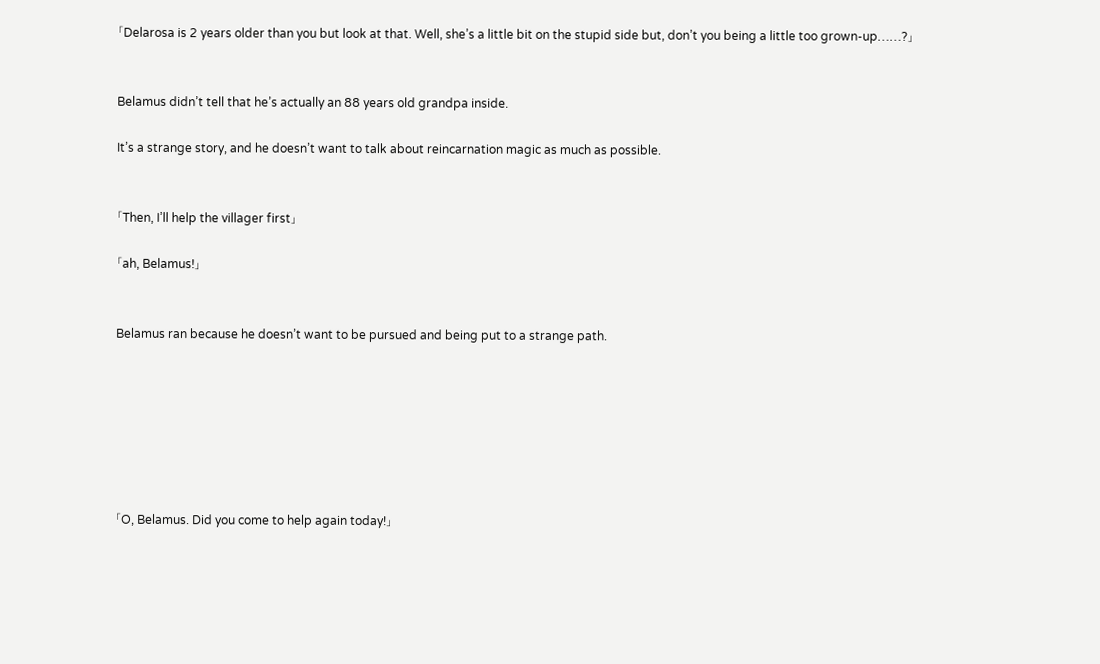「Delarosa is 2 years older than you but look at that. Well, she’s a little bit on the stupid side but, don’t you being a little too grown-up……?」


Belamus didn’t tell that he’s actually an 88 years old grandpa inside.

It’s a strange story, and he doesn’t want to talk about reincarnation magic as much as possible.


「Then, I’ll help the villager first」

「ah, Belamus!」


Belamus ran because he doesn’t want to be pursued and being put to a strange path.







「O, Belamus. Did you come to help again today!」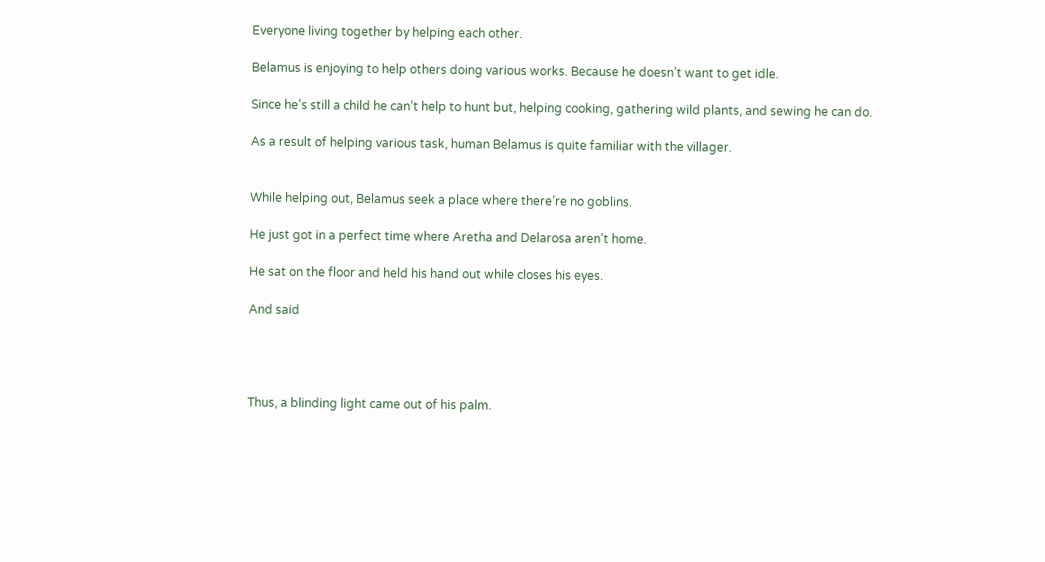Everyone living together by helping each other.

Belamus is enjoying to help others doing various works. Because he doesn’t want to get idle.

Since he’s still a child he can’t help to hunt but, helping cooking, gathering wild plants, and sewing he can do.

As a result of helping various task, human Belamus is quite familiar with the villager.


While helping out, Belamus seek a place where there’re no goblins.

He just got in a perfect time where Aretha and Delarosa aren’t home.

He sat on the floor and held his hand out while closes his eyes.

And said




Thus, a blinding light came out of his palm.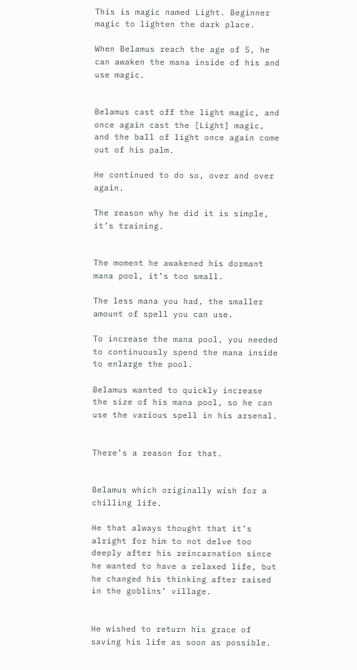This is magic named Light. Beginner magic to lighten the dark place.

When Belamus reach the age of 5, he can awaken the mana inside of his and use magic.


Belamus cast off the light magic, and once again cast the [Light] magic, and the ball of light once again come out of his palm.

He continued to do so, over and over again.

The reason why he did it is simple, it’s training.


The moment he awakened his dormant mana pool, it’s too small.

The less mana you had, the smaller amount of spell you can use.

To increase the mana pool, you needed to continuously spend the mana inside to enlarge the pool.

Belamus wanted to quickly increase the size of his mana pool, so he can use the various spell in his arsenal.


There’s a reason for that.


Belamus which originally wish for a chilling life.

He that always thought that it’s alright for him to not delve too deeply after his reincarnation since he wanted to have a relaxed life, but he changed his thinking after raised in the goblins’ village.


He wished to return his grace of saving his life as soon as possible.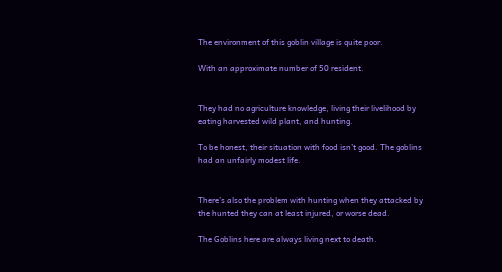The environment of this goblin village is quite poor.

With an approximate number of 50 resident.


They had no agriculture knowledge, living their livelihood by eating harvested wild plant, and hunting.

To be honest, their situation with food isn’t good. The goblins had an unfairly modest life.


There’s also the problem with hunting when they attacked by the hunted they can at least injured, or worse dead.

The Goblins here are always living next to death.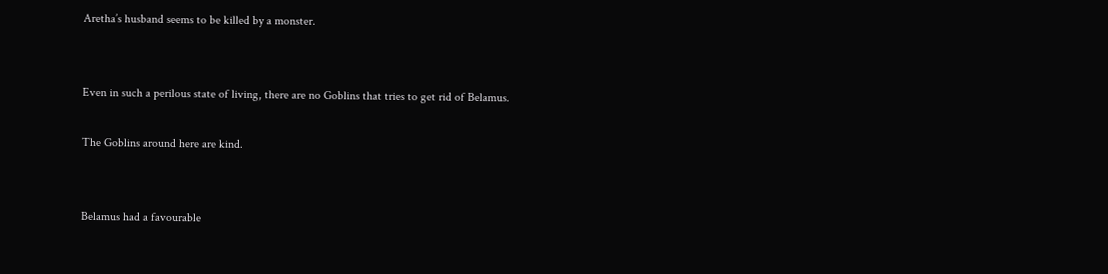Aretha’s husband seems to be killed by a monster.


Even in such a perilous state of living, there are no Goblins that tries to get rid of Belamus.

The Goblins around here are kind.


Belamus had a favourable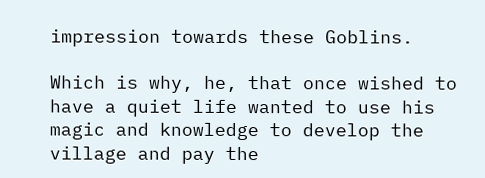impression towards these Goblins.

Which is why, he, that once wished to have a quiet life wanted to use his magic and knowledge to develop the village and pay the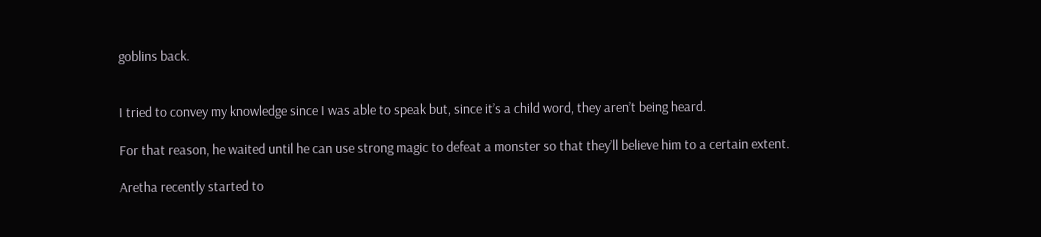goblins back.


I tried to convey my knowledge since I was able to speak but, since it’s a child word, they aren’t being heard.

For that reason, he waited until he can use strong magic to defeat a monster so that they’ll believe him to a certain extent.

Aretha recently started to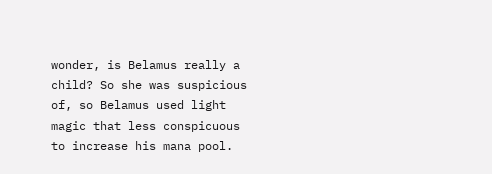wonder, is Belamus really a child? So she was suspicious of, so Belamus used light magic that less conspicuous to increase his mana pool.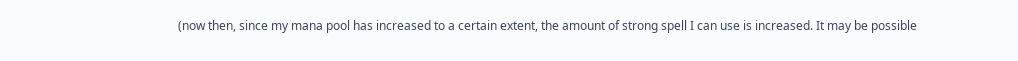(now then, since my mana pool has increased to a certain extent, the amount of strong spell I can use is increased. It may be possible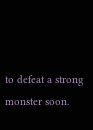to defeat a strong monster soon.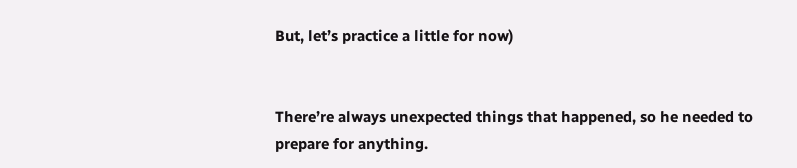But, let’s practice a little for now)


There’re always unexpected things that happened, so he needed to prepare for anything.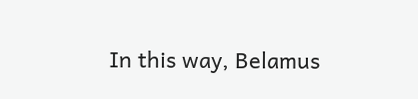In this way, Belamus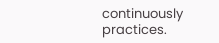continuously practices.